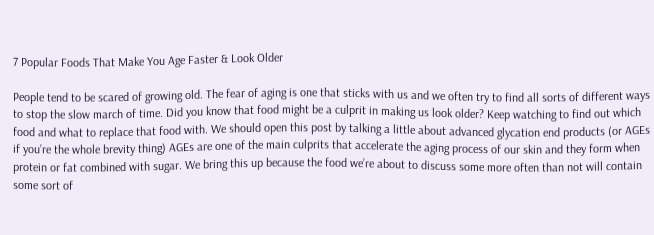7 Popular Foods That Make You Age Faster & Look Older

People tend to be scared of growing old. The fear of aging is one that sticks with us and we often try to find all sorts of different ways to stop the slow march of time. Did you know that food might be a culprit in making us look older? Keep watching to find out which food and what to replace that food with. We should open this post by talking a little about advanced glycation end products (or AGEs if you’re the whole brevity thing) AGEs are one of the main culprits that accelerate the aging process of our skin and they form when protein or fat combined with sugar. We bring this up because the food we’re about to discuss some more often than not will contain some sort of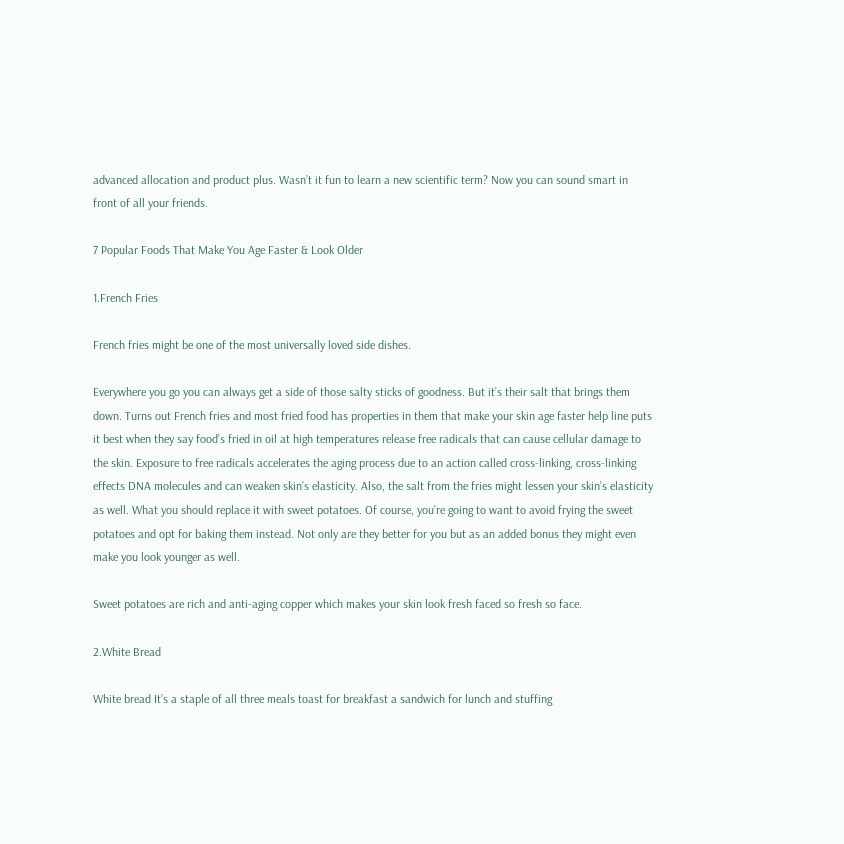advanced allocation and product plus. Wasn’t it fun to learn a new scientific term? Now you can sound smart in front of all your friends.

7 Popular Foods That Make You Age Faster & Look Older

1.French Fries

French fries might be one of the most universally loved side dishes.

Everywhere you go you can always get a side of those salty sticks of goodness. But it’s their salt that brings them down. Turns out French fries and most fried food has properties in them that make your skin age faster help line puts it best when they say food’s fried in oil at high temperatures release free radicals that can cause cellular damage to the skin. Exposure to free radicals accelerates the aging process due to an action called cross-linking, cross-linking effects DNA molecules and can weaken skin’s elasticity. Also, the salt from the fries might lessen your skin’s elasticity as well. What you should replace it with sweet potatoes. Of course, you’re going to want to avoid frying the sweet potatoes and opt for baking them instead. Not only are they better for you but as an added bonus they might even make you look younger as well.

Sweet potatoes are rich and anti-aging copper which makes your skin look fresh faced so fresh so face.

2.White Bread

White bread It’s a staple of all three meals toast for breakfast a sandwich for lunch and stuffing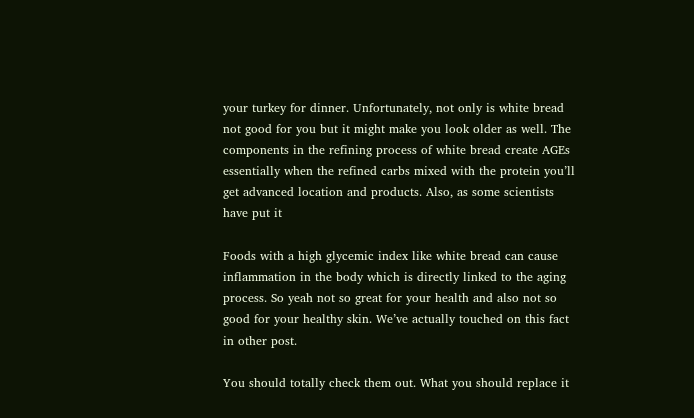your turkey for dinner. Unfortunately, not only is white bread not good for you but it might make you look older as well. The components in the refining process of white bread create AGEs essentially when the refined carbs mixed with the protein you’ll get advanced location and products. Also, as some scientists have put it

Foods with a high glycemic index like white bread can cause inflammation in the body which is directly linked to the aging process. So yeah not so great for your health and also not so good for your healthy skin. We’ve actually touched on this fact in other post.

You should totally check them out. What you should replace it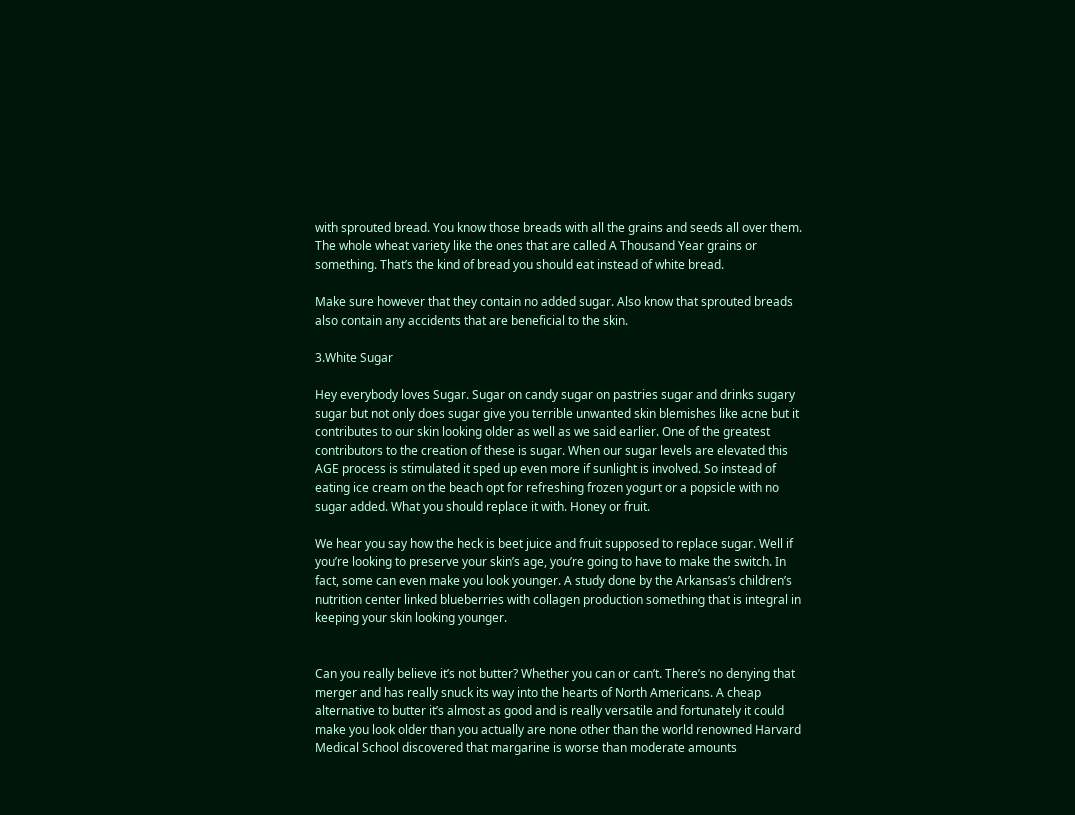with sprouted bread. You know those breads with all the grains and seeds all over them. The whole wheat variety like the ones that are called A Thousand Year grains or something. That’s the kind of bread you should eat instead of white bread.

Make sure however that they contain no added sugar. Also know that sprouted breads also contain any accidents that are beneficial to the skin.

3.White Sugar

Hey everybody loves Sugar. Sugar on candy sugar on pastries sugar and drinks sugary sugar but not only does sugar give you terrible unwanted skin blemishes like acne but it contributes to our skin looking older as well as we said earlier. One of the greatest contributors to the creation of these is sugar. When our sugar levels are elevated this AGE process is stimulated it sped up even more if sunlight is involved. So instead of eating ice cream on the beach opt for refreshing frozen yogurt or a popsicle with no sugar added. What you should replace it with. Honey or fruit.

We hear you say how the heck is beet juice and fruit supposed to replace sugar. Well if you’re looking to preserve your skin’s age, you’re going to have to make the switch. In fact, some can even make you look younger. A study done by the Arkansas’s children’s nutrition center linked blueberries with collagen production something that is integral in keeping your skin looking younger.


Can you really believe it’s not butter? Whether you can or can’t. There’s no denying that merger and has really snuck its way into the hearts of North Americans. A cheap alternative to butter it’s almost as good and is really versatile and fortunately it could make you look older than you actually are none other than the world renowned Harvard Medical School discovered that margarine is worse than moderate amounts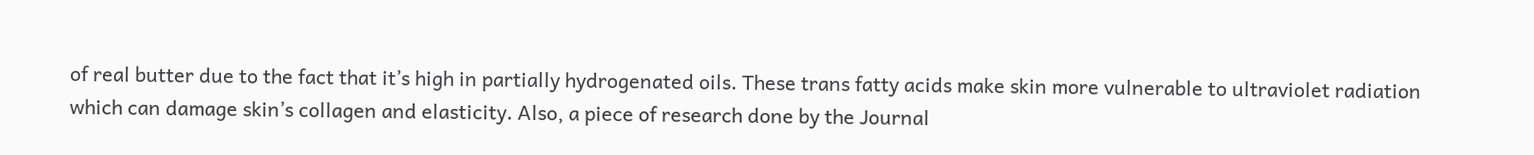of real butter due to the fact that it’s high in partially hydrogenated oils. These trans fatty acids make skin more vulnerable to ultraviolet radiation which can damage skin’s collagen and elasticity. Also, a piece of research done by the Journal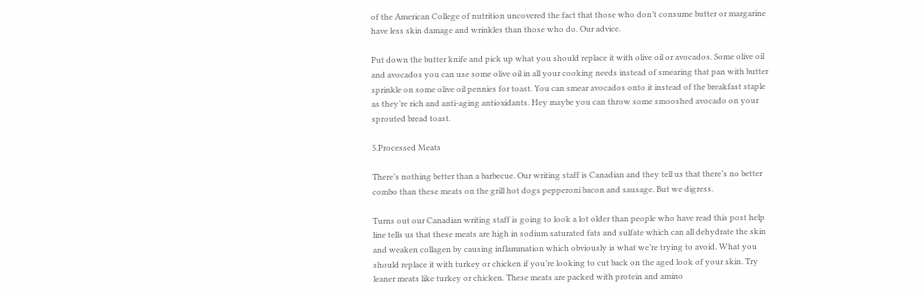of the American College of nutrition uncovered the fact that those who don’t consume butter or margarine have less skin damage and wrinkles than those who do. Our advice.

Put down the butter knife and pick up what you should replace it with olive oil or avocados. Some olive oil and avocados you can use some olive oil in all your cooking needs instead of smearing that pan with butter sprinkle on some olive oil pennies for toast. You can smear avocados onto it instead of the breakfast staple as they’re rich and anti-aging antioxidants. Hey maybe you can throw some smooshed avocado on your sprouted bread toast.

5.Processed Meats

There’s nothing better than a barbecue. Our writing staff is Canadian and they tell us that there’s no better combo than these meats on the grill hot dogs pepperoni bacon and sausage. But we digress.

Turns out our Canadian writing staff is going to look a lot older than people who have read this post help line tells us that these meats are high in sodium saturated fats and sulfate which can all dehydrate the skin and weaken collagen by causing inflammation which obviously is what we’re trying to avoid. What you should replace it with turkey or chicken if you’re looking to cut back on the aged look of your skin. Try leaner meats like turkey or chicken. These meats are packed with protein and amino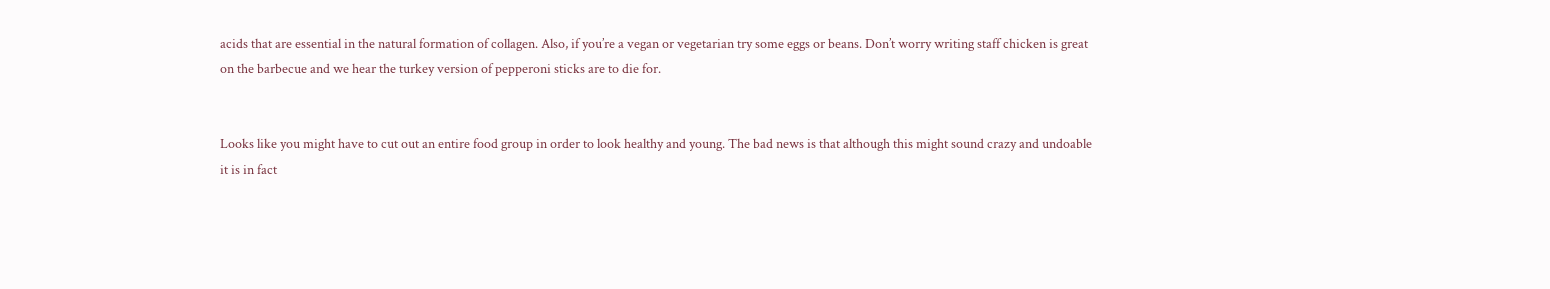acids that are essential in the natural formation of collagen. Also, if you’re a vegan or vegetarian try some eggs or beans. Don’t worry writing staff chicken is great on the barbecue and we hear the turkey version of pepperoni sticks are to die for.


Looks like you might have to cut out an entire food group in order to look healthy and young. The bad news is that although this might sound crazy and undoable it is in fact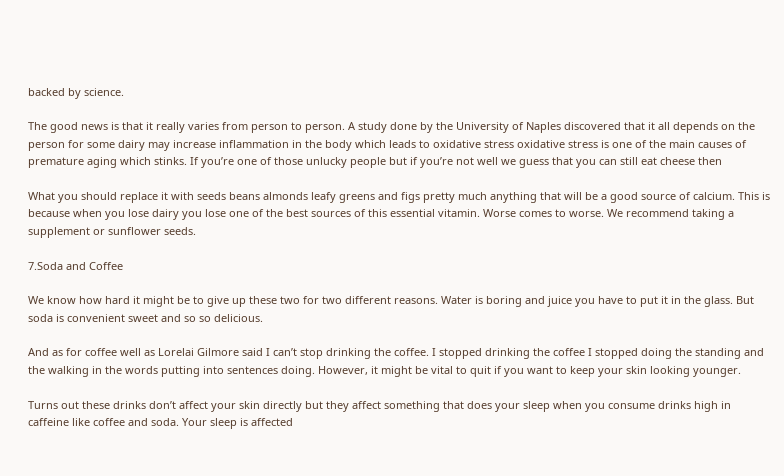backed by science.

The good news is that it really varies from person to person. A study done by the University of Naples discovered that it all depends on the person for some dairy may increase inflammation in the body which leads to oxidative stress oxidative stress is one of the main causes of premature aging which stinks. If you’re one of those unlucky people but if you’re not well we guess that you can still eat cheese then

What you should replace it with seeds beans almonds leafy greens and figs pretty much anything that will be a good source of calcium. This is because when you lose dairy you lose one of the best sources of this essential vitamin. Worse comes to worse. We recommend taking a supplement or sunflower seeds.

7.Soda and Coffee

We know how hard it might be to give up these two for two different reasons. Water is boring and juice you have to put it in the glass. But soda is convenient sweet and so so delicious.

And as for coffee well as Lorelai Gilmore said I can’t stop drinking the coffee. I stopped drinking the coffee I stopped doing the standing and the walking in the words putting into sentences doing. However, it might be vital to quit if you want to keep your skin looking younger.

Turns out these drinks don’t affect your skin directly but they affect something that does your sleep when you consume drinks high in caffeine like coffee and soda. Your sleep is affected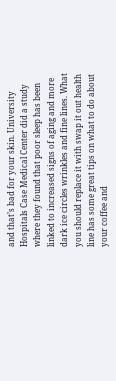and that’s bad for your skin. University Hospitals Case Medical Center did a study where they found that poor sleep has been linked to increased signs of aging and more dark ice circles wrinkles and fine lines. What you should replace it with swap it out health line has some great tips on what to do about your coffee and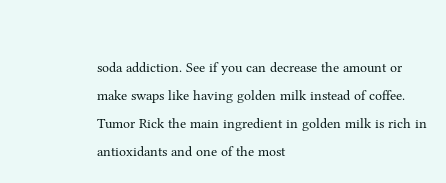soda addiction. See if you can decrease the amount or make swaps like having golden milk instead of coffee. Tumor Rick the main ingredient in golden milk is rich in antioxidants and one of the most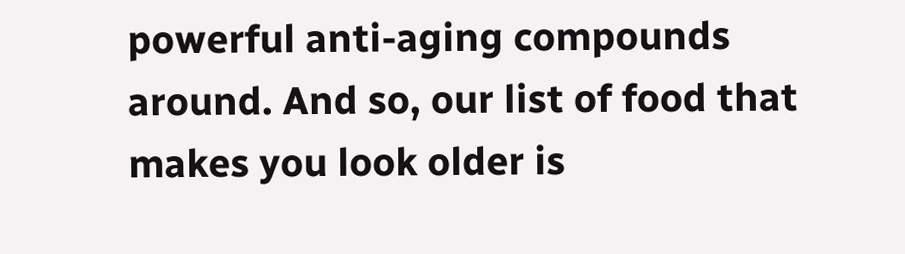powerful anti-aging compounds around. And so, our list of food that makes you look older is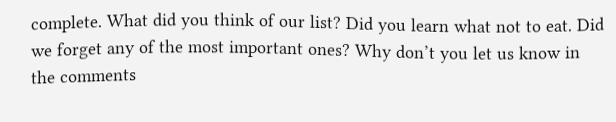complete. What did you think of our list? Did you learn what not to eat. Did we forget any of the most important ones? Why don’t you let us know in the comments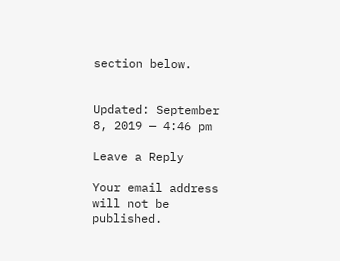section below.


Updated: September 8, 2019 — 4:46 pm

Leave a Reply

Your email address will not be published.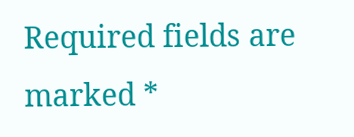Required fields are marked *